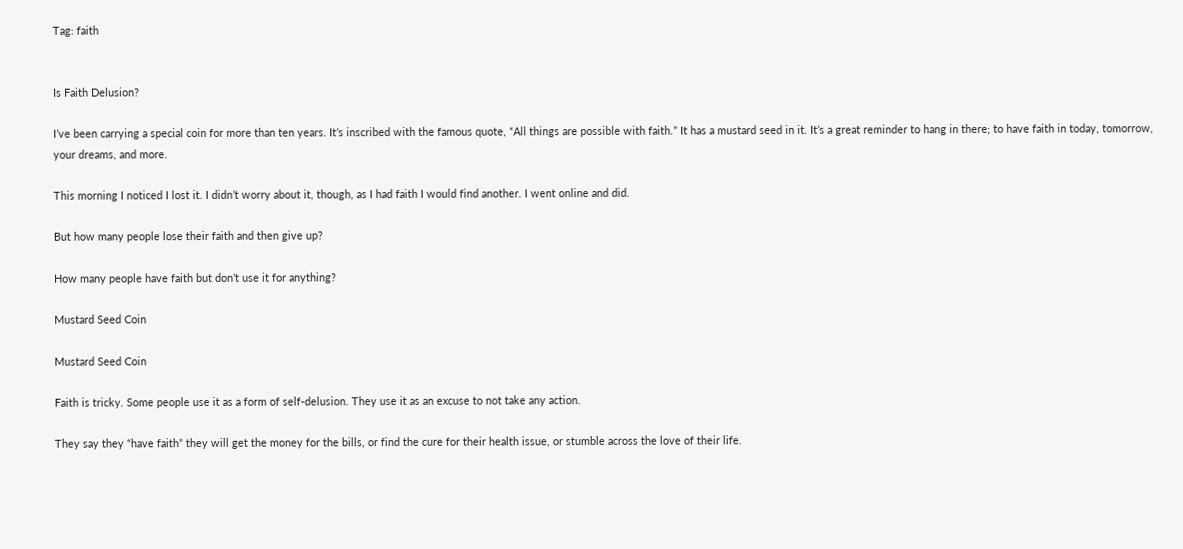Tag: faith


Is Faith Delusion?

I’ve been carrying a special coin for more than ten years. It’s inscribed with the famous quote, “All things are possible with faith.” It has a mustard seed in it. It’s a great reminder to hang in there; to have faith in today, tomorrow, your dreams, and more.

This morning I noticed I lost it. I didn’t worry about it, though, as I had faith I would find another. I went online and did.

But how many people lose their faith and then give up?

How many people have faith but don’t use it for anything?

Mustard Seed Coin

Mustard Seed Coin

Faith is tricky. Some people use it as a form of self-delusion. They use it as an excuse to not take any action.

They say they “have faith” they will get the money for the bills, or find the cure for their health issue, or stumble across the love of their life.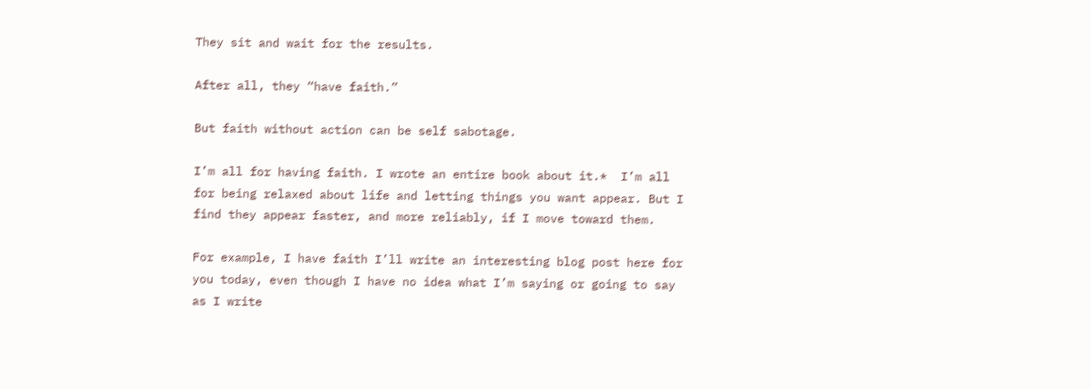They sit and wait for the results.

After all, they “have faith.”

But faith without action can be self sabotage.

I’m all for having faith. I wrote an entire book about it.*  I’m all for being relaxed about life and letting things you want appear. But I find they appear faster, and more reliably, if I move toward them.

For example, I have faith I’ll write an interesting blog post here for you today, even though I have no idea what I’m saying or going to say as I write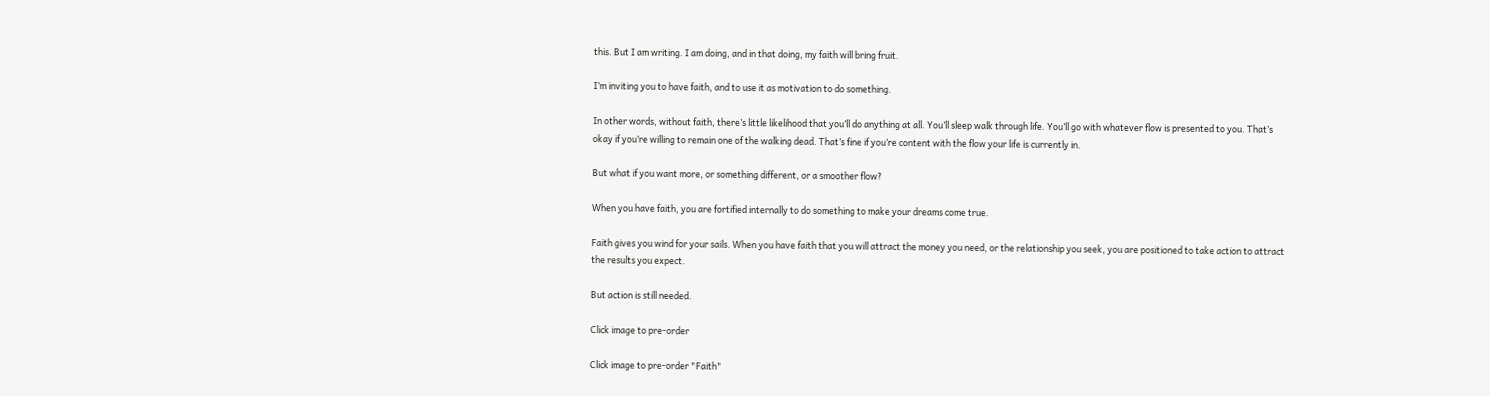this. But I am writing. I am doing, and in that doing, my faith will bring fruit.

I’m inviting you to have faith, and to use it as motivation to do something.

In other words, without faith, there’s little likelihood that you’ll do anything at all. You’ll sleep walk through life. You’ll go with whatever flow is presented to you. That’s okay if you’re willing to remain one of the walking dead. That’s fine if you’re content with the flow your life is currently in.

But what if you want more, or something different, or a smoother flow?

When you have faith, you are fortified internally to do something to make your dreams come true.

Faith gives you wind for your sails. When you have faith that you will attract the money you need, or the relationship you seek, you are positioned to take action to attract the results you expect.

But action is still needed.

Click image to pre-order

Click image to pre-order "Faith"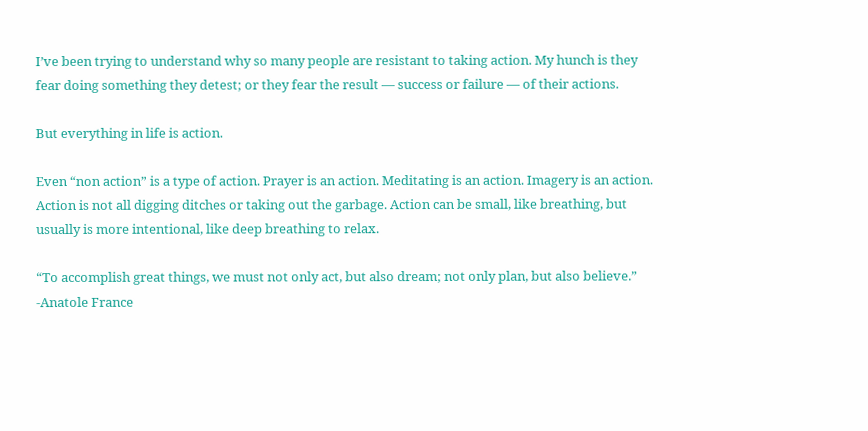I’ve been trying to understand why so many people are resistant to taking action. My hunch is they fear doing something they detest; or they fear the result — success or failure — of their actions.

But everything in life is action.

Even “non action” is a type of action. Prayer is an action. Meditating is an action. Imagery is an action. Action is not all digging ditches or taking out the garbage. Action can be small, like breathing, but usually is more intentional, like deep breathing to relax.

“To accomplish great things, we must not only act, but also dream; not only plan, but also believe.” -Anatole France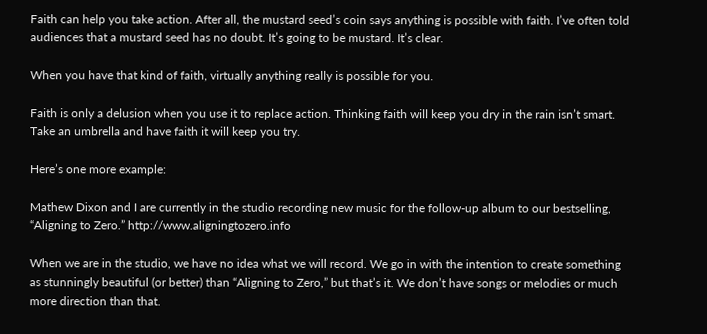Faith can help you take action. After all, the mustard seed’s coin says anything is possible with faith. I’ve often told audiences that a mustard seed has no doubt. It’s going to be mustard. It’s clear.

When you have that kind of faith, virtually anything really is possible for you.

Faith is only a delusion when you use it to replace action. Thinking faith will keep you dry in the rain isn’t smart. Take an umbrella and have faith it will keep you try.

Here’s one more example:

Mathew Dixon and I are currently in the studio recording new music for the follow-up album to our bestselling, “Aligning to Zero.” http://www.aligningtozero.info

When we are in the studio, we have no idea what we will record. We go in with the intention to create something as stunningly beautiful (or better) than “Aligning to Zero,” but that’s it. We don’t have songs or melodies or much more direction than that.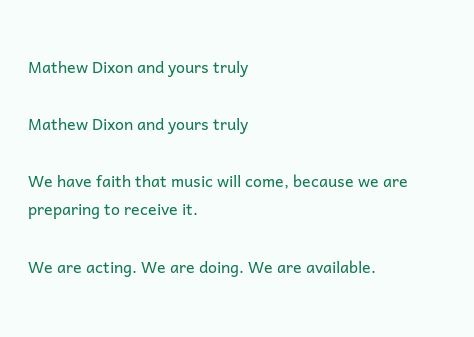Mathew Dixon and yours truly

Mathew Dixon and yours truly

We have faith that music will come, because we are preparing to receive it.

We are acting. We are doing. We are available.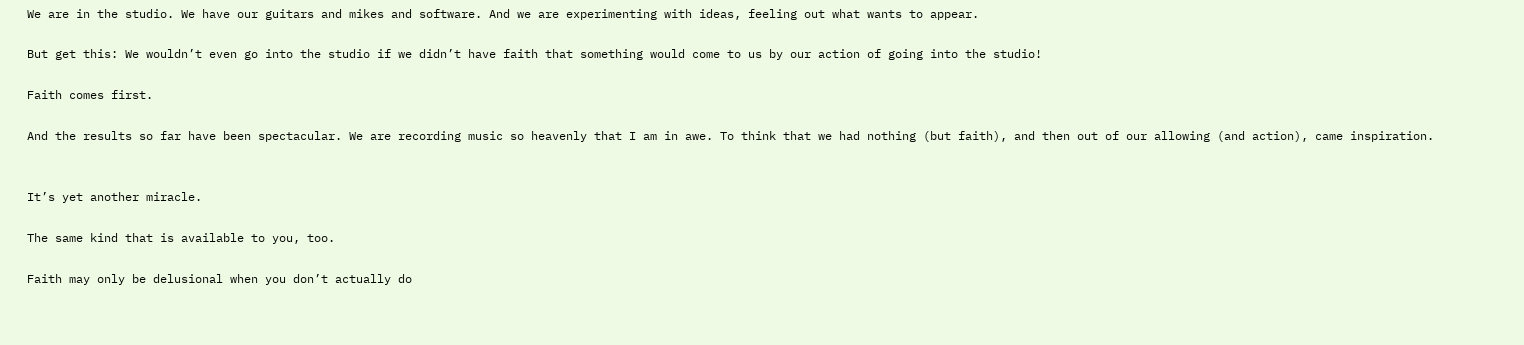We are in the studio. We have our guitars and mikes and software. And we are experimenting with ideas, feeling out what wants to appear.

But get this: We wouldn’t even go into the studio if we didn’t have faith that something would come to us by our action of going into the studio!

Faith comes first.

And the results so far have been spectacular. We are recording music so heavenly that I am in awe. To think that we had nothing (but faith), and then out of our allowing (and action), came inspiration.


It’s yet another miracle.

The same kind that is available to you, too.

Faith may only be delusional when you don’t actually do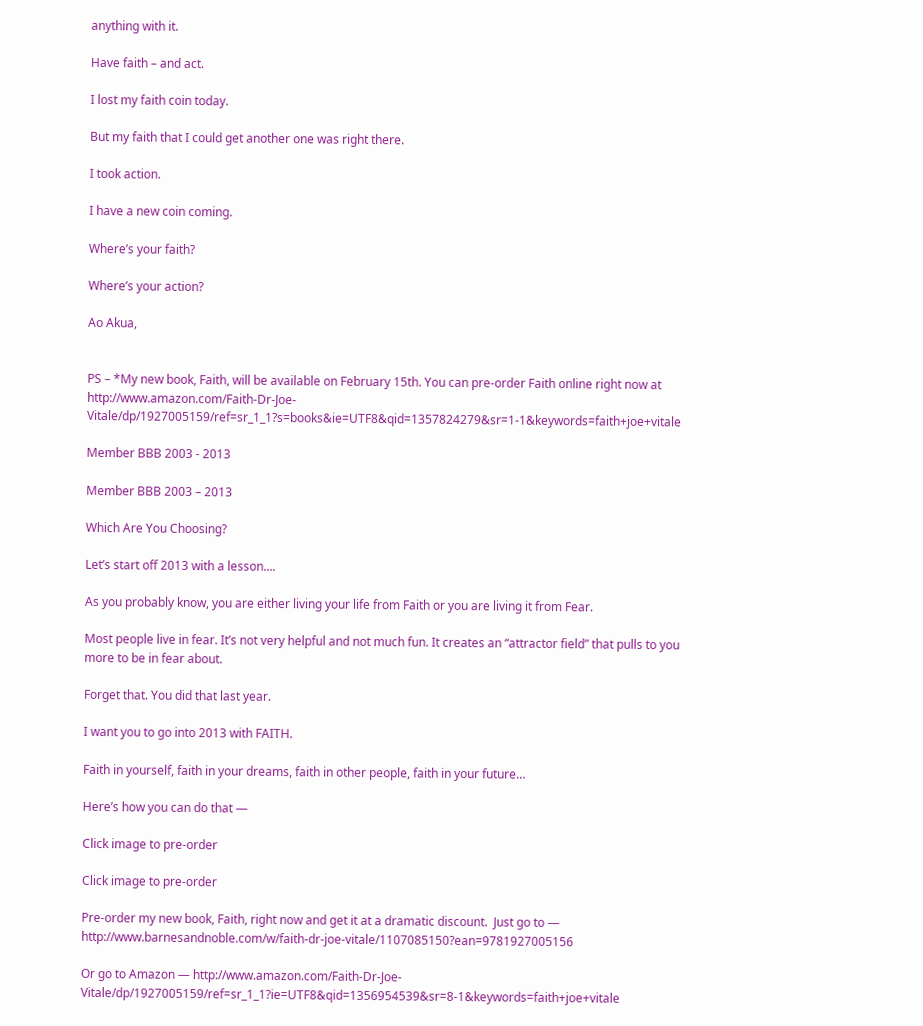anything with it.

Have faith – and act.

I lost my faith coin today.

But my faith that I could get another one was right there.

I took action.

I have a new coin coming.

Where’s your faith?

Where’s your action?

Ao Akua,


PS – *My new book, Faith, will be available on February 15th. You can pre-order Faith online right now at http://www.amazon.com/Faith-Dr-Joe-Vitale/dp/1927005159/ref=sr_1_1?s=books&ie=UTF8&qid=1357824279&sr=1-1&keywords=faith+joe+vitale

Member BBB 2003 - 2013

Member BBB 2003 – 2013

Which Are You Choosing?

Let’s start off 2013 with a lesson….

As you probably know, you are either living your life from Faith or you are living it from Fear.

Most people live in fear. It’s not very helpful and not much fun. It creates an “attractor field” that pulls to you more to be in fear about.

Forget that. You did that last year.

I want you to go into 2013 with FAITH.

Faith in yourself, faith in your dreams, faith in other people, faith in your future…

Here’s how you can do that —

Click image to pre-order

Click image to pre-order

Pre-order my new book, Faith, right now and get it at a dramatic discount.  Just go to — http://www.barnesandnoble.com/w/faith-dr-joe-vitale/1107085150?ean=9781927005156

Or go to Amazon — http://www.amazon.com/Faith-Dr-Joe-Vitale/dp/1927005159/ref=sr_1_1?ie=UTF8&qid=1356954539&sr=8-1&keywords=faith+joe+vitale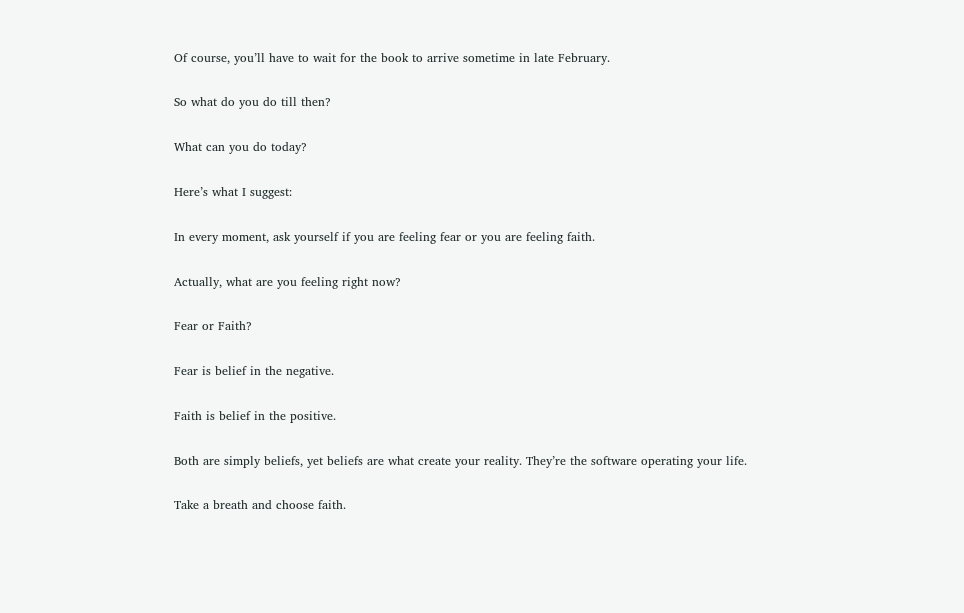Of course, you’ll have to wait for the book to arrive sometime in late February.

So what do you do till then?

What can you do today?

Here’s what I suggest:

In every moment, ask yourself if you are feeling fear or you are feeling faith.

Actually, what are you feeling right now?

Fear or Faith?

Fear is belief in the negative.

Faith is belief in the positive.

Both are simply beliefs, yet beliefs are what create your reality. They’re the software operating your life.

Take a breath and choose faith.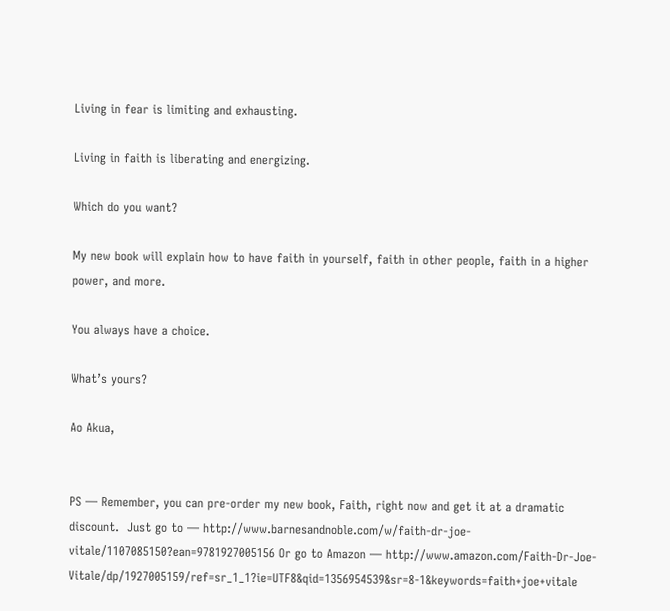Living in fear is limiting and exhausting.

Living in faith is liberating and energizing.

Which do you want?

My new book will explain how to have faith in yourself, faith in other people, faith in a higher power, and more.

You always have a choice.

What’s yours?

Ao Akua,


PS — Remember, you can pre-order my new book, Faith, right now and get it at a dramatic discount.  Just go to — http://www.barnesandnoble.com/w/faith-dr-joe-vitale/1107085150?ean=9781927005156 Or go to Amazon — http://www.amazon.com/Faith-Dr-Joe-Vitale/dp/1927005159/ref=sr_1_1?ie=UTF8&qid=1356954539&sr=8-1&keywords=faith+joe+vitale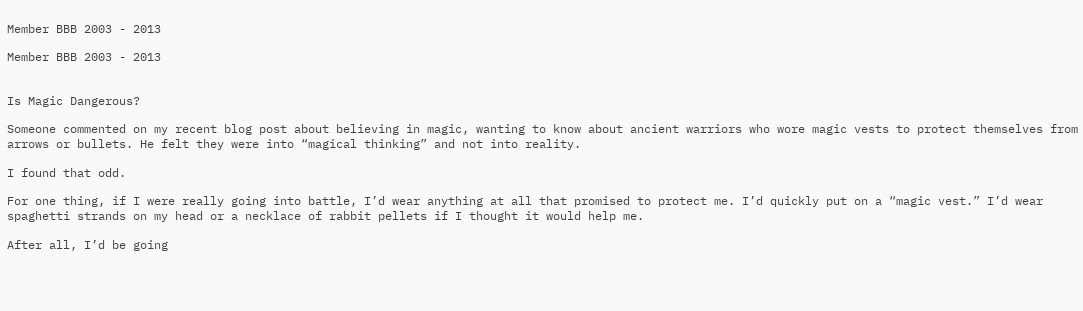Member BBB 2003 - 2013

Member BBB 2003 - 2013


Is Magic Dangerous?

Someone commented on my recent blog post about believing in magic, wanting to know about ancient warriors who wore magic vests to protect themselves from arrows or bullets. He felt they were into “magical thinking” and not into reality.

I found that odd.

For one thing, if I were really going into battle, I’d wear anything at all that promised to protect me. I’d quickly put on a “magic vest.” I’d wear spaghetti strands on my head or a necklace of rabbit pellets if I thought it would help me.

After all, I’d be going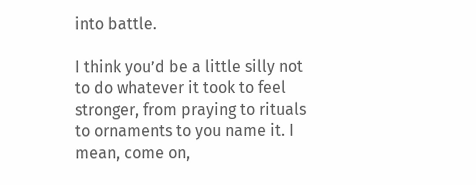into battle.

I think you’d be a little silly not to do whatever it took to feel stronger, from praying to rituals to ornaments to you name it. I mean, come on,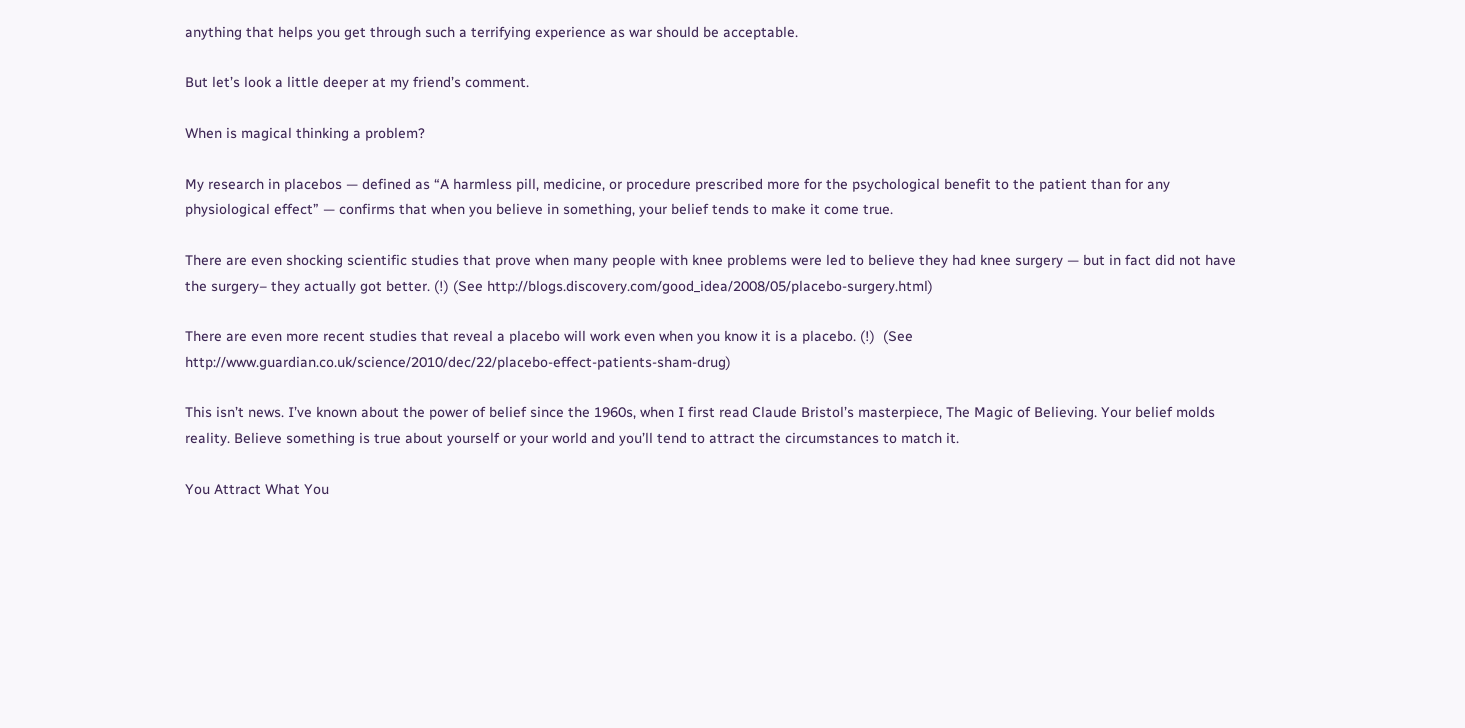anything that helps you get through such a terrifying experience as war should be acceptable.

But let’s look a little deeper at my friend’s comment.

When is magical thinking a problem?

My research in placebos — defined as “A harmless pill, medicine, or procedure prescribed more for the psychological benefit to the patient than for any physiological effect” — confirms that when you believe in something, your belief tends to make it come true.

There are even shocking scientific studies that prove when many people with knee problems were led to believe they had knee surgery — but in fact did not have the surgery– they actually got better. (!) (See http://blogs.discovery.com/good_idea/2008/05/placebo-surgery.html)

There are even more recent studies that reveal a placebo will work even when you know it is a placebo. (!)  (See http://www.guardian.co.uk/science/2010/dec/22/placebo-effect-patients-sham-drug)

This isn’t news. I’ve known about the power of belief since the 1960s, when I first read Claude Bristol’s masterpiece, The Magic of Believing. Your belief molds reality. Believe something is true about yourself or your world and you’ll tend to attract the circumstances to match it.

You Attract What You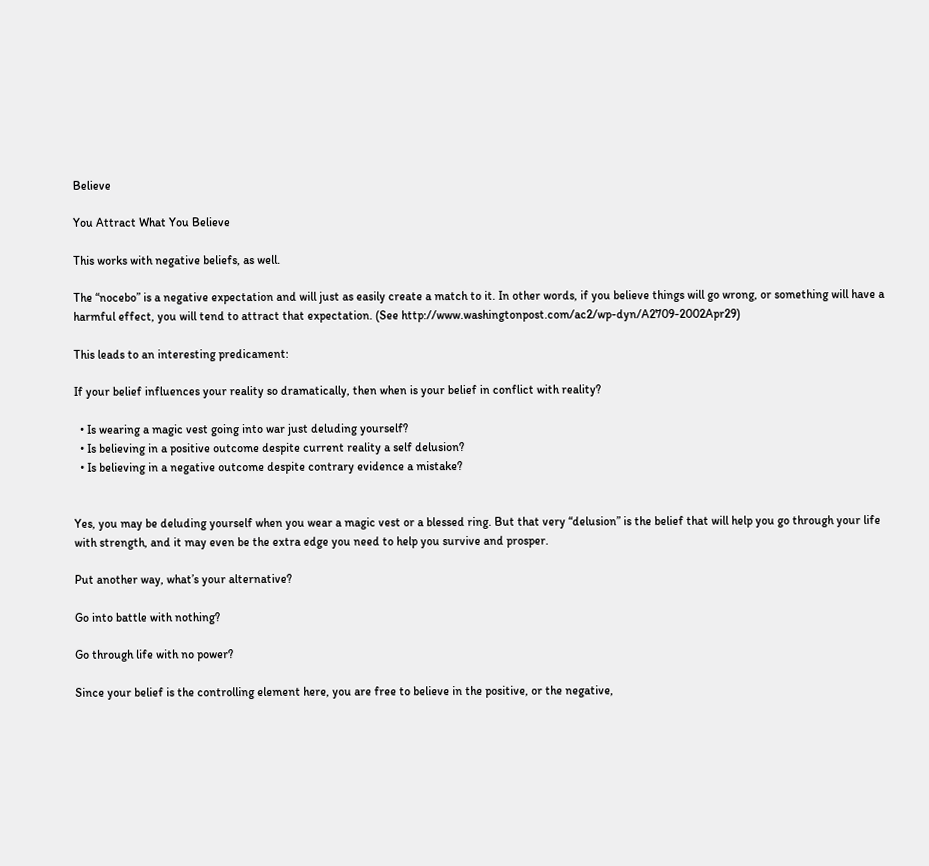Believe

You Attract What You Believe

This works with negative beliefs, as well.

The “nocebo” is a negative expectation and will just as easily create a match to it. In other words, if you believe things will go wrong, or something will have a harmful effect, you will tend to attract that expectation. (See http://www.washingtonpost.com/ac2/wp-dyn/A2709-2002Apr29)

This leads to an interesting predicament:

If your belief influences your reality so dramatically, then when is your belief in conflict with reality?

  • Is wearing a magic vest going into war just deluding yourself?
  • Is believing in a positive outcome despite current reality a self delusion?
  • Is believing in a negative outcome despite contrary evidence a mistake?


Yes, you may be deluding yourself when you wear a magic vest or a blessed ring. But that very “delusion” is the belief that will help you go through your life with strength, and it may even be the extra edge you need to help you survive and prosper.

Put another way, what’s your alternative?

Go into battle with nothing?

Go through life with no power?

Since your belief is the controlling element here, you are free to believe in the positive, or the negative,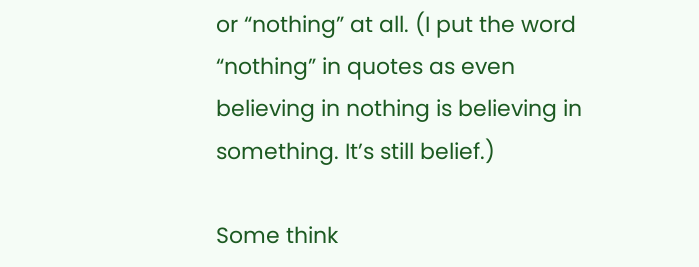or “nothing” at all. (I put the word “nothing” in quotes as even believing in nothing is believing in something. It’s still belief.)

Some think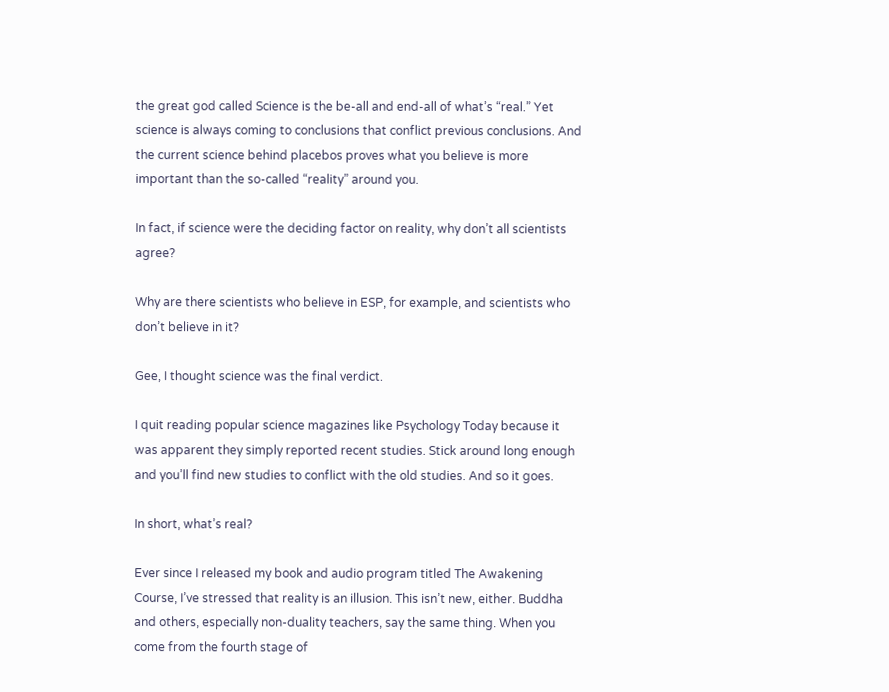the great god called Science is the be-all and end-all of what’s “real.” Yet science is always coming to conclusions that conflict previous conclusions. And the current science behind placebos proves what you believe is more important than the so-called “reality” around you.

In fact, if science were the deciding factor on reality, why don’t all scientists agree?

Why are there scientists who believe in ESP, for example, and scientists who don’t believe in it?

Gee, I thought science was the final verdict.

I quit reading popular science magazines like Psychology Today because it was apparent they simply reported recent studies. Stick around long enough and you’ll find new studies to conflict with the old studies. And so it goes.

In short, what’s real?

Ever since I released my book and audio program titled The Awakening Course, I’ve stressed that reality is an illusion. This isn’t new, either. Buddha and others, especially non-duality teachers, say the same thing. When you come from the fourth stage of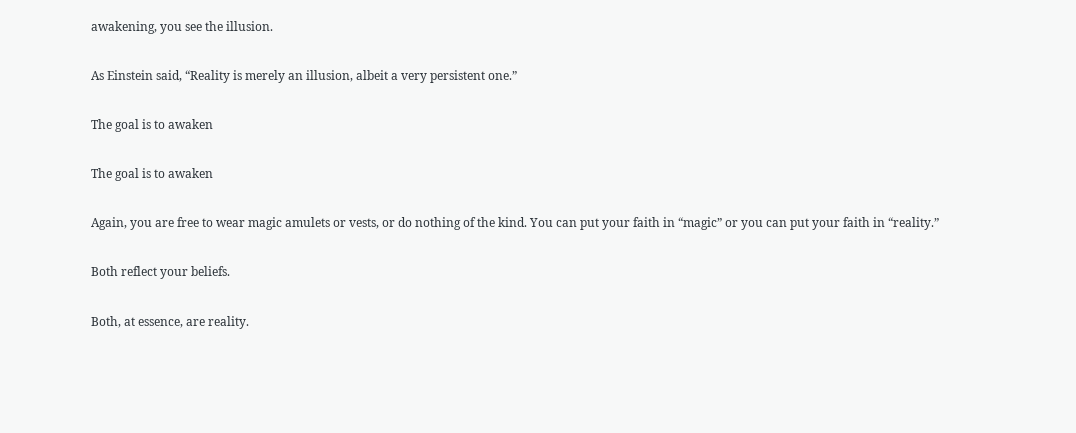awakening, you see the illusion.

As Einstein said, “Reality is merely an illusion, albeit a very persistent one.”

The goal is to awaken

The goal is to awaken

Again, you are free to wear magic amulets or vests, or do nothing of the kind. You can put your faith in “magic” or you can put your faith in “reality.”

Both reflect your beliefs.

Both, at essence, are reality.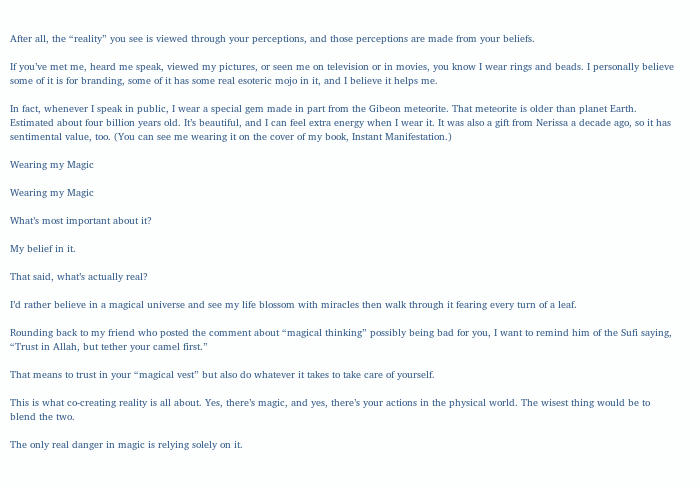After all, the “reality” you see is viewed through your perceptions, and those perceptions are made from your beliefs.

If you’ve met me, heard me speak, viewed my pictures, or seen me on television or in movies, you know I wear rings and beads. I personally believe some of it is for branding, some of it has some real esoteric mojo in it, and I believe it helps me.

In fact, whenever I speak in public, I wear a special gem made in part from the Gibeon meteorite. That meteorite is older than planet Earth. Estimated about four billion years old. It’s beautiful, and I can feel extra energy when I wear it. It was also a gift from Nerissa a decade ago, so it has sentimental value, too. (You can see me wearing it on the cover of my book, Instant Manifestation.)

Wearing my Magic

Wearing my Magic

What’s most important about it?

My belief in it.

That said, what’s actually real?

I’d rather believe in a magical universe and see my life blossom with miracles then walk through it fearing every turn of a leaf.

Rounding back to my friend who posted the comment about “magical thinking” possibly being bad for you, I want to remind him of the Sufi saying, “Trust in Allah, but tether your camel first.”

That means to trust in your “magical vest” but also do whatever it takes to take care of yourself.

This is what co-creating reality is all about. Yes, there’s magic, and yes, there’s your actions in the physical world. The wisest thing would be to blend the two.

The only real danger in magic is relying solely on it.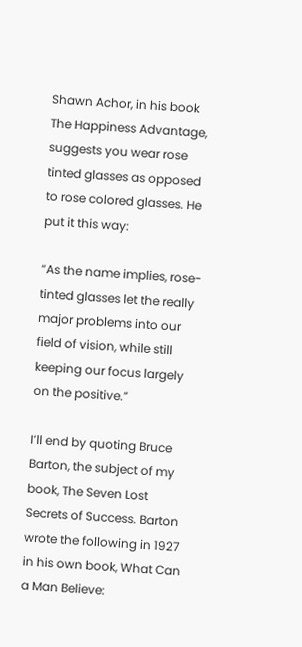Shawn Achor, in his book The Happiness Advantage, suggests you wear rose tinted glasses as opposed to rose colored glasses. He put it this way:

“As the name implies, rose-tinted glasses let the really major problems into our field of vision, while still keeping our focus largely on the positive.”

I’ll end by quoting Bruce Barton, the subject of my book, The Seven Lost Secrets of Success. Barton wrote the following in 1927 in his own book, What Can a Man Believe: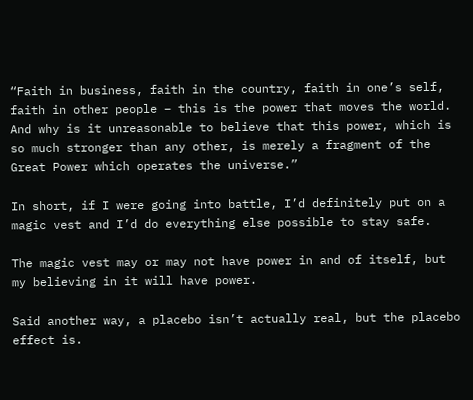“Faith in business, faith in the country, faith in one’s self, faith in other people – this is the power that moves the world. And why is it unreasonable to believe that this power, which is so much stronger than any other, is merely a fragment of the Great Power which operates the universe.”

In short, if I were going into battle, I’d definitely put on a magic vest and I’d do everything else possible to stay safe.

The magic vest may or may not have power in and of itself, but my believing in it will have power.

Said another way, a placebo isn’t actually real, but the placebo effect is.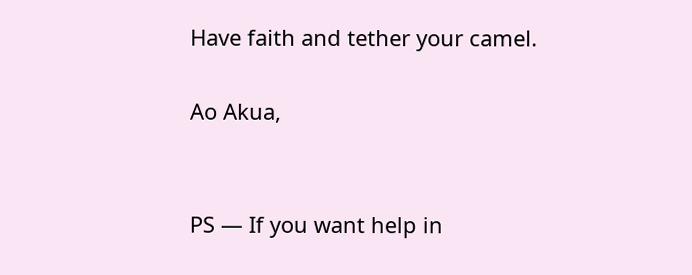Have faith and tether your camel.

Ao Akua,


PS — If you want help in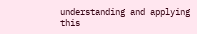understanding and applying this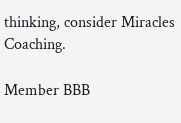thinking, consider Miracles Coaching.

Member BBB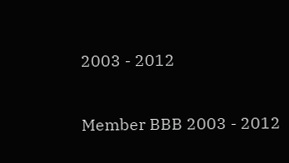2003 - 2012

Member BBB 2003 - 2012